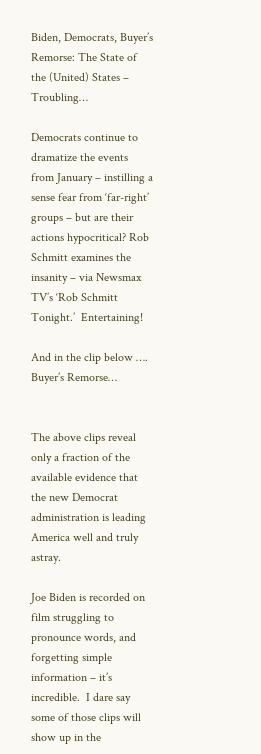Biden, Democrats, Buyer’s Remorse: The State of the (United) States – Troubling…

Democrats continue to dramatize the events from January – instilling a sense fear from ‘far-right’ groups – but are their actions hypocritical? Rob Schmitt examines the insanity – via Newsmax TV’s ‘Rob Schmitt Tonight.’  Entertaining!

And in the clip below …. Buyer’s Remorse…


The above clips reveal only a fraction of the available evidence that the new Democrat administration is leading America well and truly astray.

Joe Biden is recorded on film struggling to pronounce words, and forgetting simple information – it’s incredible.  I dare say some of those clips will show up in the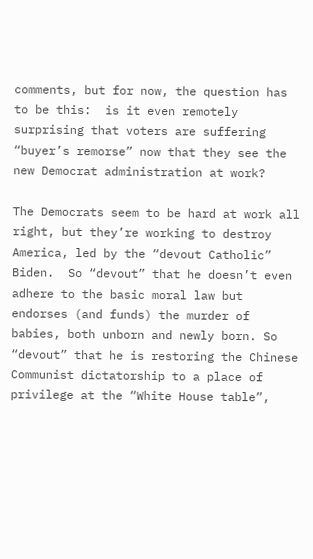comments, but for now, the question has to be this:  is it even remotely surprising that voters are suffering “buyer’s remorse” now that they see the new Democrat administration at work?

The Democrats seem to be hard at work all right, but they’re working to destroy America, led by the “devout Catholic” Biden.  So “devout” that he doesn’t even adhere to the basic moral law but endorses (and funds) the murder of babies, both unborn and newly born. So “devout” that he is restoring the Chinese Communist dictatorship to a place of privilege at the “White House table”,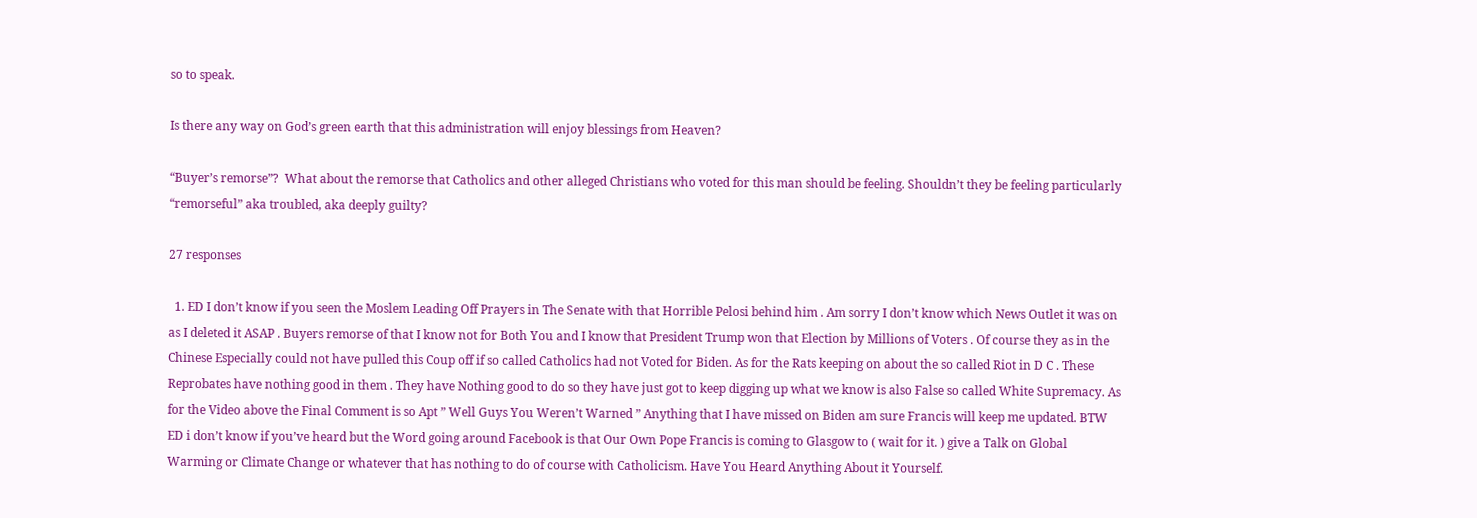so to speak.

Is there any way on God’s green earth that this administration will enjoy blessings from Heaven?

“Buyer’s remorse”?  What about the remorse that Catholics and other alleged Christians who voted for this man should be feeling. Shouldn’t they be feeling particularly “remorseful” aka troubled, aka deeply guilty?

27 responses

  1. ED I don’t know if you seen the Moslem Leading Off Prayers in The Senate with that Horrible Pelosi behind him . Am sorry I don’t know which News Outlet it was on as I deleted it ASAP . Buyers remorse of that I know not for Both You and I know that President Trump won that Election by Millions of Voters . Of course they as in the Chinese Especially could not have pulled this Coup off if so called Catholics had not Voted for Biden. As for the Rats keeping on about the so called Riot in D C . These Reprobates have nothing good in them . They have Nothing good to do so they have just got to keep digging up what we know is also False so called White Supremacy. As for the Video above the Final Comment is so Apt ” Well Guys You Weren’t Warned ” Anything that I have missed on Biden am sure Francis will keep me updated. BTW ED i don’t know if you’ve heard but the Word going around Facebook is that Our Own Pope Francis is coming to Glasgow to ( wait for it. ) give a Talk on Global Warming or Climate Change or whatever that has nothing to do of course with Catholicism. Have You Heard Anything About it Yourself.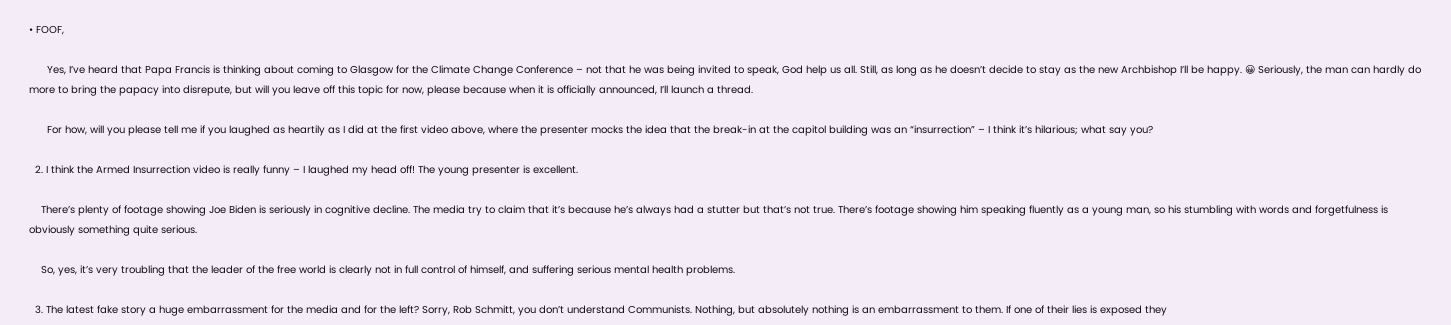• FOOF,

      Yes, I’ve heard that Papa Francis is thinking about coming to Glasgow for the Climate Change Conference – not that he was being invited to speak, God help us all. Still, as long as he doesn’t decide to stay as the new Archbishop I’ll be happy. 😀 Seriously, the man can hardly do more to bring the papacy into disrepute, but will you leave off this topic for now, please because when it is officially announced, I’ll launch a thread.

      For how, will you please tell me if you laughed as heartily as I did at the first video above, where the presenter mocks the idea that the break-in at the capitol building was an “insurrection” – I think it’s hilarious; what say you?

  2. I think the Armed Insurrection video is really funny – I laughed my head off! The young presenter is excellent.

    There’s plenty of footage showing Joe Biden is seriously in cognitive decline. The media try to claim that it’s because he’s always had a stutter but that’s not true. There’s footage showing him speaking fluently as a young man, so his stumbling with words and forgetfulness is obviously something quite serious.

    So, yes, it’s very troubling that the leader of the free world is clearly not in full control of himself, and suffering serious mental health problems.

  3. The latest fake story a huge embarrassment for the media and for the left? Sorry, Rob Schmitt, you don’t understand Communists. Nothing, but absolutely nothing is an embarrassment to them. If one of their lies is exposed they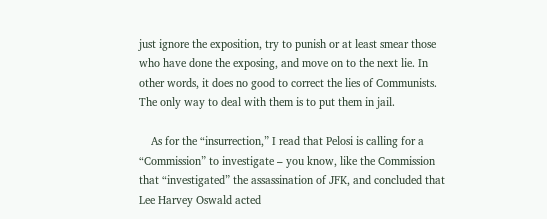just ignore the exposition, try to punish or at least smear those who have done the exposing, and move on to the next lie. In other words, it does no good to correct the lies of Communists. The only way to deal with them is to put them in jail.

    As for the “insurrection,” I read that Pelosi is calling for a “Commission” to investigate – you know, like the Commission that “investigated” the assassination of JFK, and concluded that Lee Harvey Oswald acted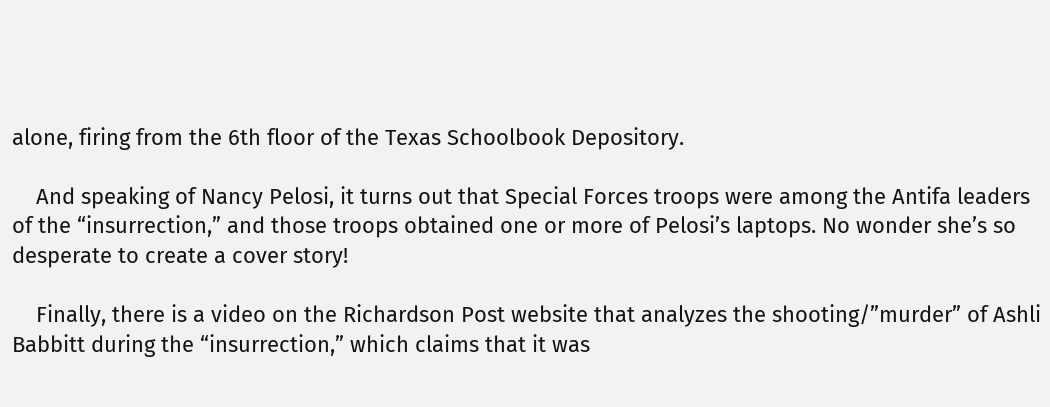alone, firing from the 6th floor of the Texas Schoolbook Depository.

    And speaking of Nancy Pelosi, it turns out that Special Forces troops were among the Antifa leaders of the “insurrection,” and those troops obtained one or more of Pelosi’s laptops. No wonder she’s so desperate to create a cover story!

    Finally, there is a video on the Richardson Post website that analyzes the shooting/”murder” of Ashli Babbitt during the “insurrection,” which claims that it was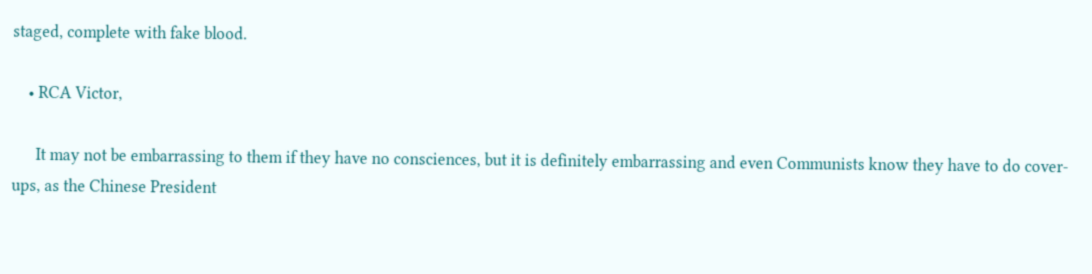staged, complete with fake blood.

    • RCA Victor,

      It may not be embarrassing to them if they have no consciences, but it is definitely embarrassing and even Communists know they have to do cover-ups, as the Chinese President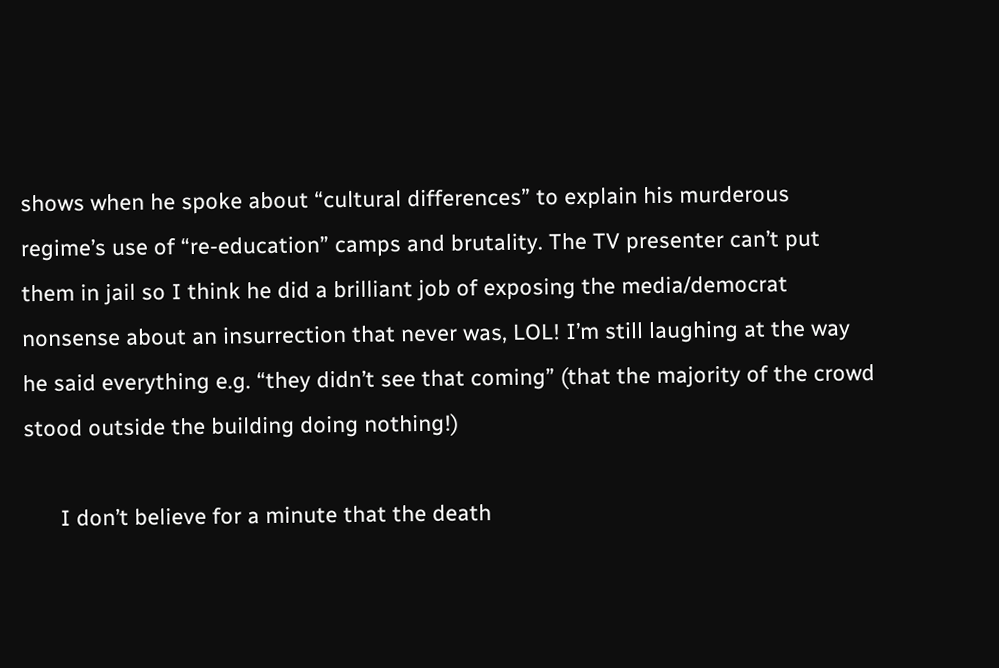shows when he spoke about “cultural differences” to explain his murderous regime’s use of “re-education” camps and brutality. The TV presenter can’t put them in jail so I think he did a brilliant job of exposing the media/democrat nonsense about an insurrection that never was, LOL! I’m still laughing at the way he said everything e.g. “they didn’t see that coming” (that the majority of the crowd stood outside the building doing nothing!)

      I don’t believe for a minute that the death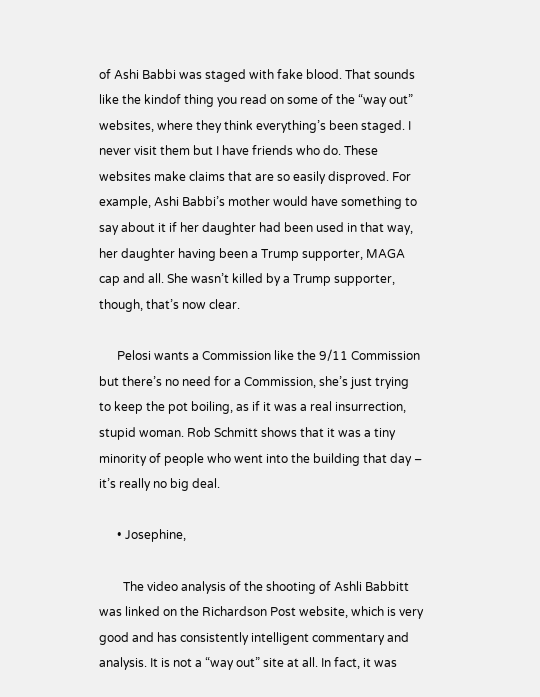of Ashi Babbi was staged with fake blood. That sounds like the kindof thing you read on some of the “way out” websites, where they think everything’s been staged. I never visit them but I have friends who do. These websites make claims that are so easily disproved. For example, Ashi Babbi’s mother would have something to say about it if her daughter had been used in that way, her daughter having been a Trump supporter, MAGA cap and all. She wasn’t killed by a Trump supporter, though, that’s now clear.

      Pelosi wants a Commission like the 9/11 Commission but there’s no need for a Commission, she’s just trying to keep the pot boiling, as if it was a real insurrection, stupid woman. Rob Schmitt shows that it was a tiny minority of people who went into the building that day – it’s really no big deal.

      • Josephine,

        The video analysis of the shooting of Ashli Babbitt was linked on the Richardson Post website, which is very good and has consistently intelligent commentary and analysis. It is not a “way out” site at all. In fact, it was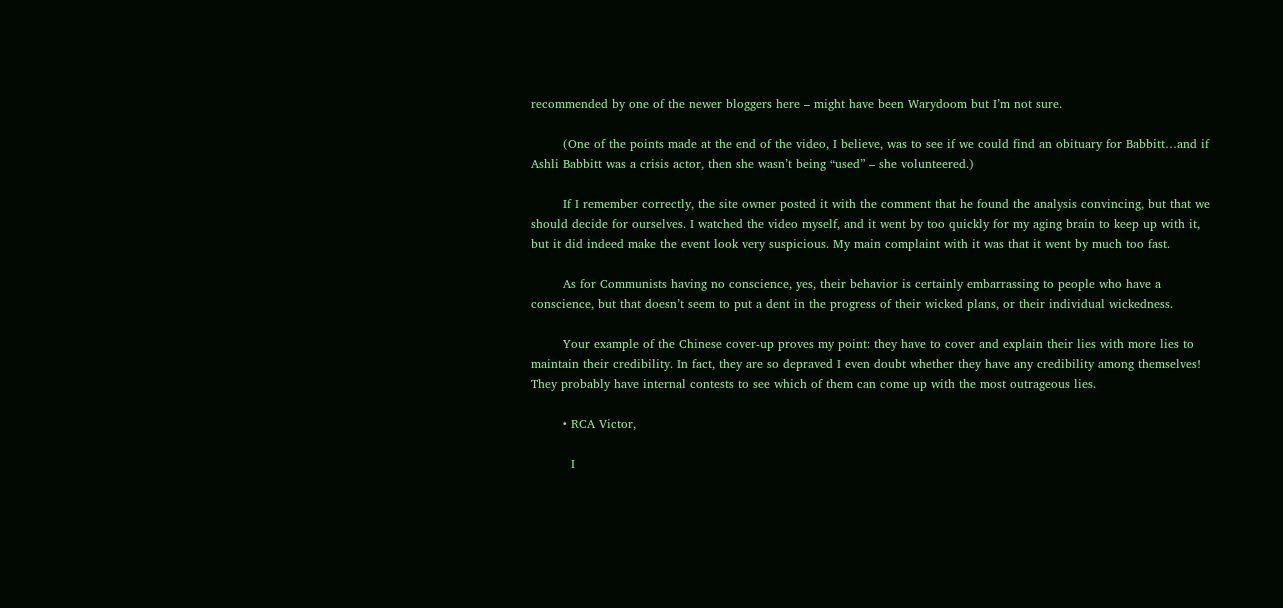recommended by one of the newer bloggers here – might have been Warydoom but I’m not sure.

        (One of the points made at the end of the video, I believe, was to see if we could find an obituary for Babbitt…and if Ashli Babbitt was a crisis actor, then she wasn’t being “used” – she volunteered.)

        If I remember correctly, the site owner posted it with the comment that he found the analysis convincing, but that we should decide for ourselves. I watched the video myself, and it went by too quickly for my aging brain to keep up with it, but it did indeed make the event look very suspicious. My main complaint with it was that it went by much too fast.

        As for Communists having no conscience, yes, their behavior is certainly embarrassing to people who have a conscience, but that doesn’t seem to put a dent in the progress of their wicked plans, or their individual wickedness.

        Your example of the Chinese cover-up proves my point: they have to cover and explain their lies with more lies to maintain their credibility. In fact, they are so depraved I even doubt whether they have any credibility among themselves! They probably have internal contests to see which of them can come up with the most outrageous lies.

        • RCA Victor,

          I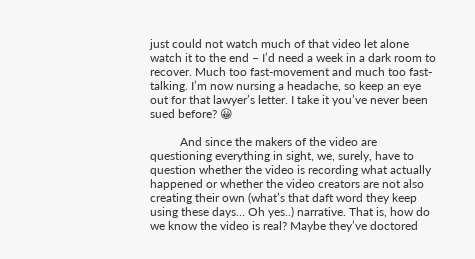just could not watch much of that video let alone watch it to the end – I’d need a week in a dark room to recover. Much too fast-movement and much too fast-talking. I’m now nursing a headache, so keep an eye out for that lawyer’s letter. I take it you’ve never been sued before? 😀

          And since the makers of the video are questioning everything in sight, we, surely, have to question whether the video is recording what actually happened or whether the video creators are not also creating their own (what’s that daft word they keep using these days… Oh yes..) narrative. That is, how do we know the video is real? Maybe they’ve doctored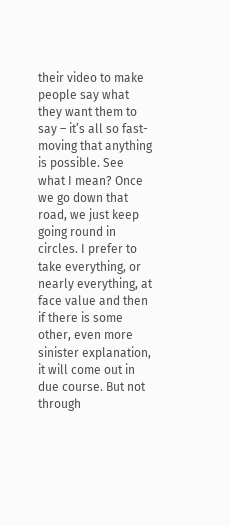their video to make people say what they want them to say – it’s all so fast-moving that anything is possible. See what I mean? Once we go down that road, we just keep going round in circles. I prefer to take everything, or nearly everything, at face value and then if there is some other, even more sinister explanation, it will come out in due course. But not through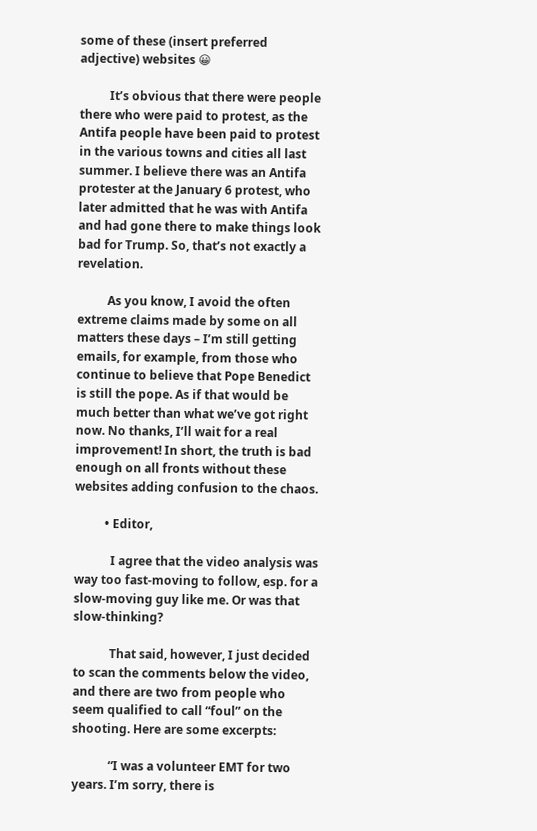some of these (insert preferred adjective) websites 😀

          It’s obvious that there were people there who were paid to protest, as the Antifa people have been paid to protest in the various towns and cities all last summer. I believe there was an Antifa protester at the January 6 protest, who later admitted that he was with Antifa and had gone there to make things look bad for Trump. So, that’s not exactly a revelation.

          As you know, I avoid the often extreme claims made by some on all matters these days – I’m still getting emails, for example, from those who continue to believe that Pope Benedict is still the pope. As if that would be much better than what we’ve got right now. No thanks, I’ll wait for a real improvement! In short, the truth is bad enough on all fronts without these websites adding confusion to the chaos.

          • Editor,

            I agree that the video analysis was way too fast-moving to follow, esp. for a slow-moving guy like me. Or was that slow-thinking?

            That said, however, I just decided to scan the comments below the video, and there are two from people who seem qualified to call “foul” on the shooting. Here are some excerpts:

            “I was a volunteer EMT for two years. I’m sorry, there is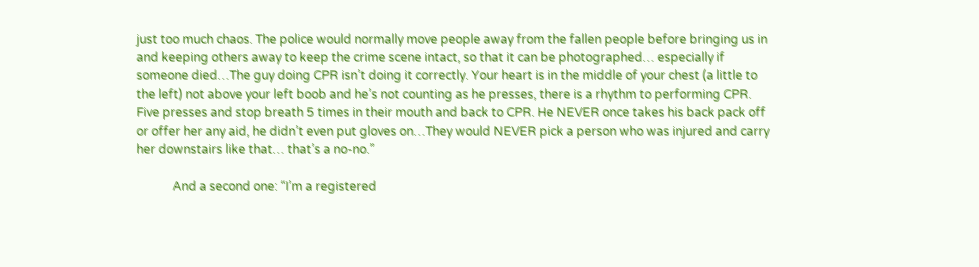just too much chaos. The police would normally move people away from the fallen people before bringing us in and keeping others away to keep the crime scene intact, so that it can be photographed… especially if someone died…The guy doing CPR isn’t doing it correctly. Your heart is in the middle of your chest (a little to the left) not above your left boob and he’s not counting as he presses, there is a rhythm to performing CPR. Five presses and stop breath 5 times in their mouth and back to CPR. He NEVER once takes his back pack off or offer her any aid, he didn’t even put gloves on…They would NEVER pick a person who was injured and carry her downstairs like that… that’s a no-no.”

            And a second one: “I’m a registered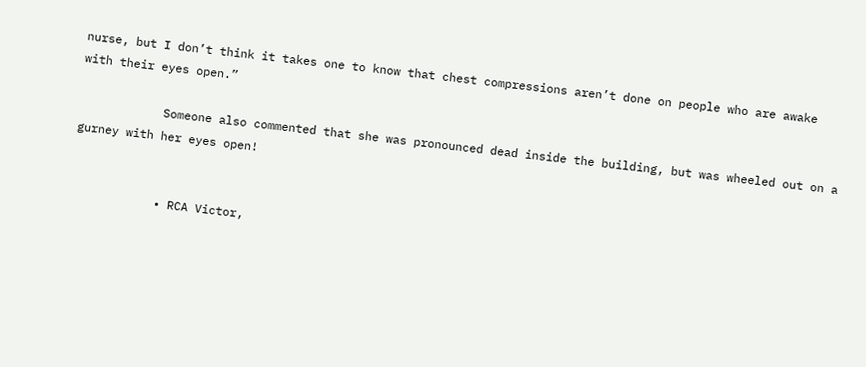nurse, but I don’t think it takes one to know that chest compressions aren’t done on people who are awake with their eyes open.”

            Someone also commented that she was pronounced dead inside the building, but was wheeled out on a gurney with her eyes open!


            • RCA Victor,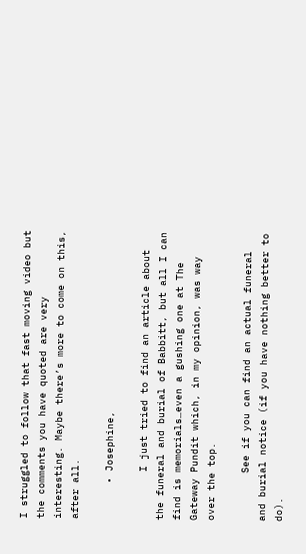I struggled to follow that fast moving video but the comments you have quoted are very interesting. Maybe there’s more to come on this, after all.

      • Josephine,

        I just tried to find an article about the funeral and burial of Babbitt, but all I can find is memorials…even a gushing one at The Gateway Pundit which, in my opinion, was way over the top.

        See if you can find an actual funeral and burial notice (if you have nothing better to do).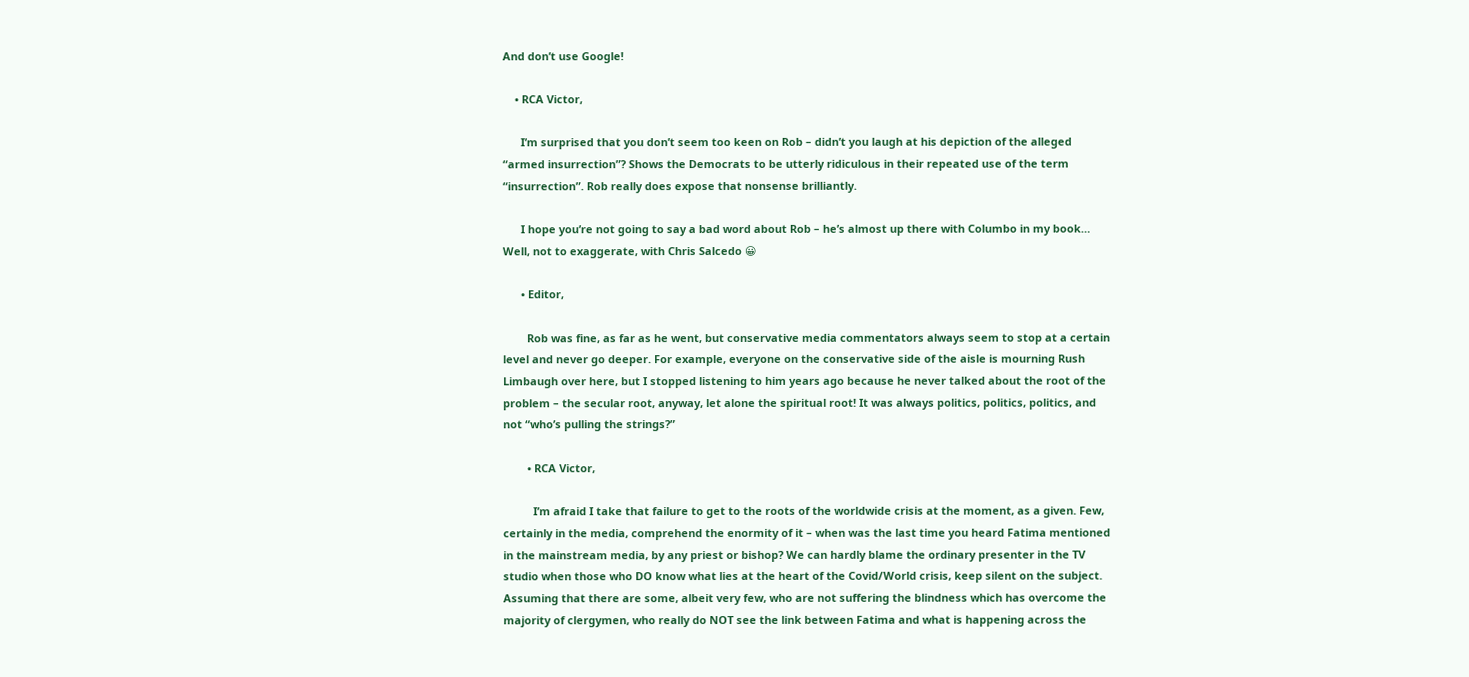And don’t use Google!

    • RCA Victor,

      I’m surprised that you don’t seem too keen on Rob – didn’t you laugh at his depiction of the alleged “armed insurrection”? Shows the Democrats to be utterly ridiculous in their repeated use of the term “insurrection”. Rob really does expose that nonsense brilliantly.

      I hope you’re not going to say a bad word about Rob – he’s almost up there with Columbo in my book… Well, not to exaggerate, with Chris Salcedo 😀

      • Editor,

        Rob was fine, as far as he went, but conservative media commentators always seem to stop at a certain level and never go deeper. For example, everyone on the conservative side of the aisle is mourning Rush Limbaugh over here, but I stopped listening to him years ago because he never talked about the root of the problem – the secular root, anyway, let alone the spiritual root! It was always politics, politics, politics, and not “who’s pulling the strings?”

        • RCA Victor,

          I’m afraid I take that failure to get to the roots of the worldwide crisis at the moment, as a given. Few, certainly in the media, comprehend the enormity of it – when was the last time you heard Fatima mentioned in the mainstream media, by any priest or bishop? We can hardly blame the ordinary presenter in the TV studio when those who DO know what lies at the heart of the Covid/World crisis, keep silent on the subject. Assuming that there are some, albeit very few, who are not suffering the blindness which has overcome the majority of clergymen, who really do NOT see the link between Fatima and what is happening across the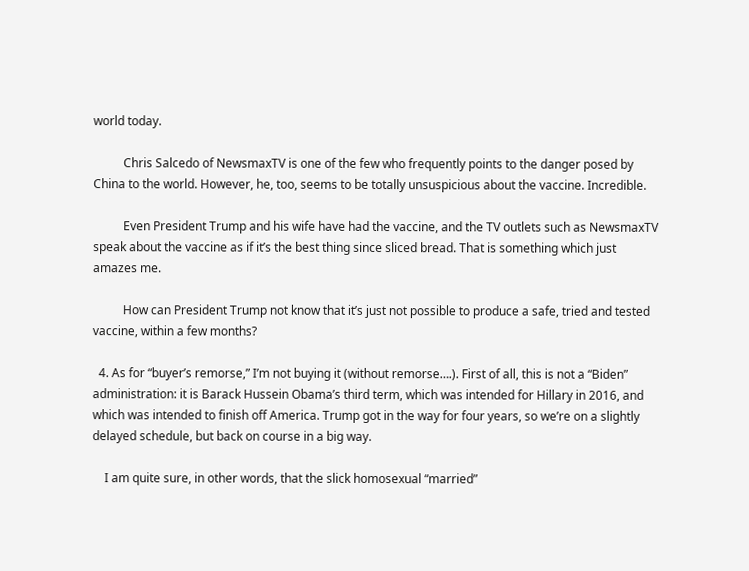world today.

          Chris Salcedo of NewsmaxTV is one of the few who frequently points to the danger posed by China to the world. However, he, too, seems to be totally unsuspicious about the vaccine. Incredible.

          Even President Trump and his wife have had the vaccine, and the TV outlets such as NewsmaxTV speak about the vaccine as if it’s the best thing since sliced bread. That is something which just amazes me.

          How can President Trump not know that it’s just not possible to produce a safe, tried and tested vaccine, within a few months?

  4. As for “buyer’s remorse,” I’m not buying it (without remorse….). First of all, this is not a “Biden” administration: it is Barack Hussein Obama’s third term, which was intended for Hillary in 2016, and which was intended to finish off America. Trump got in the way for four years, so we’re on a slightly delayed schedule, but back on course in a big way.

    I am quite sure, in other words, that the slick homosexual “married”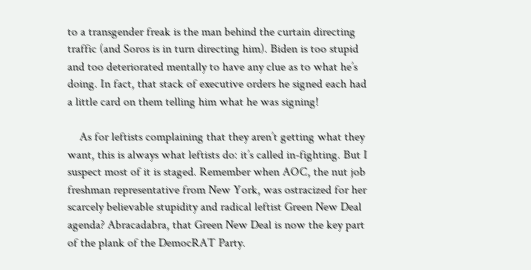to a transgender freak is the man behind the curtain directing traffic (and Soros is in turn directing him). Biden is too stupid and too deteriorated mentally to have any clue as to what he’s doing. In fact, that stack of executive orders he signed each had a little card on them telling him what he was signing!

    As for leftists complaining that they aren’t getting what they want, this is always what leftists do: it’s called in-fighting. But I suspect most of it is staged. Remember when AOC, the nut job freshman representative from New York, was ostracized for her scarcely believable stupidity and radical leftist Green New Deal agenda? Abracadabra, that Green New Deal is now the key part of the plank of the DemocRAT Party.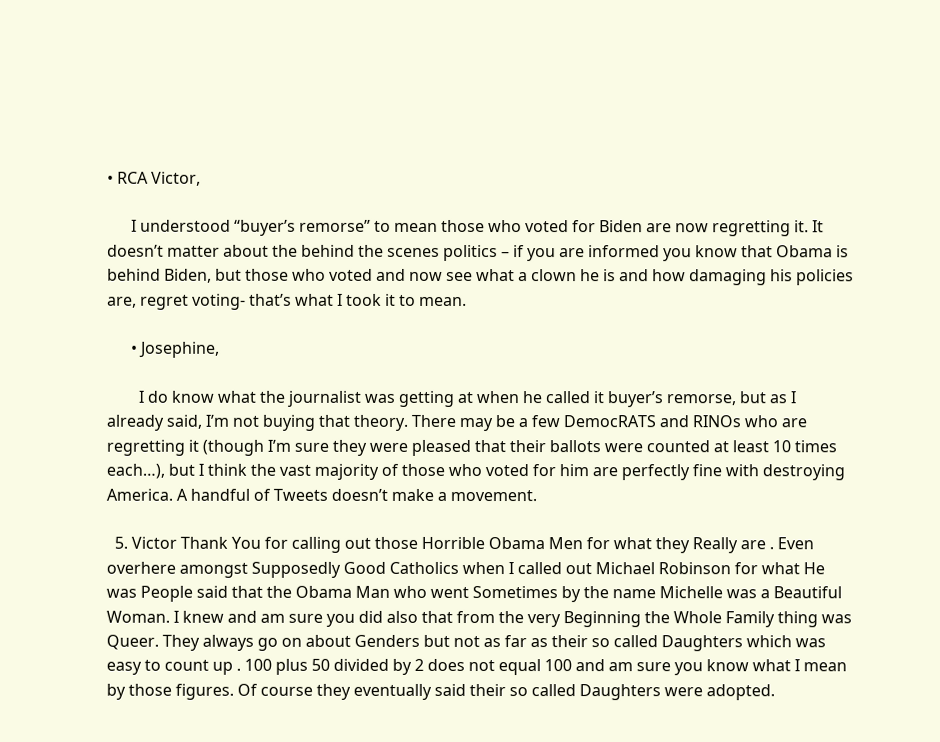• RCA Victor,

      I understood “buyer’s remorse” to mean those who voted for Biden are now regretting it. It doesn’t matter about the behind the scenes politics – if you are informed you know that Obama is behind Biden, but those who voted and now see what a clown he is and how damaging his policies are, regret voting- that’s what I took it to mean.

      • Josephine,

        I do know what the journalist was getting at when he called it buyer’s remorse, but as I already said, I’m not buying that theory. There may be a few DemocRATS and RINOs who are regretting it (though I’m sure they were pleased that their ballots were counted at least 10 times each…), but I think the vast majority of those who voted for him are perfectly fine with destroying America. A handful of Tweets doesn’t make a movement.

  5. Victor Thank You for calling out those Horrible Obama Men for what they Really are . Even overhere amongst Supposedly Good Catholics when I called out Michael Robinson for what He was People said that the Obama Man who went Sometimes by the name Michelle was a Beautiful Woman. I knew and am sure you did also that from the very Beginning the Whole Family thing was Queer. They always go on about Genders but not as far as their so called Daughters which was easy to count up . 100 plus 50 divided by 2 does not equal 100 and am sure you know what I mean by those figures. Of course they eventually said their so called Daughters were adopted.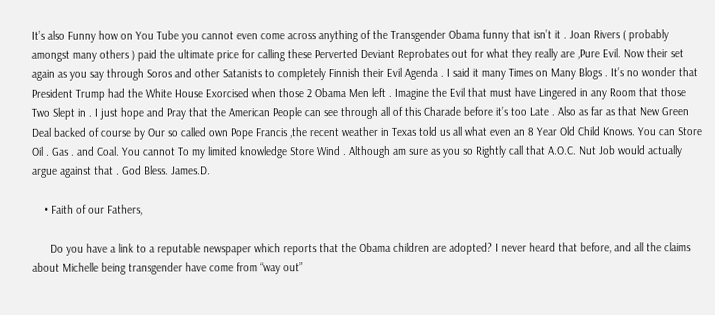It’s also Funny how on You Tube you cannot even come across anything of the Transgender Obama funny that isn’t it . Joan Rivers ( probably amongst many others ) paid the ultimate price for calling these Perverted Deviant Reprobates out for what they really are ,Pure Evil. Now their set again as you say through Soros and other Satanists to completely Finnish their Evil Agenda . I said it many Times on Many Blogs . It’s no wonder that President Trump had the White House Exorcised when those 2 Obama Men left . Imagine the Evil that must have Lingered in any Room that those Two Slept in . I just hope and Pray that the American People can see through all of this Charade before it’s too Late . Also as far as that New Green Deal backed of course by Our so called own Pope Francis ,the recent weather in Texas told us all what even an 8 Year Old Child Knows. You can Store Oil . Gas . and Coal. You cannot To my limited knowledge Store Wind . Although am sure as you so Rightly call that A.O.C. Nut Job would actually argue against that . God Bless. James.D.

    • Faith of our Fathers,

      Do you have a link to a reputable newspaper which reports that the Obama children are adopted? I never heard that before, and all the claims about Michelle being transgender have come from “way out”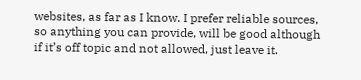websites, as far as I know. I prefer reliable sources, so anything you can provide, will be good although if it’s off topic and not allowed, just leave it.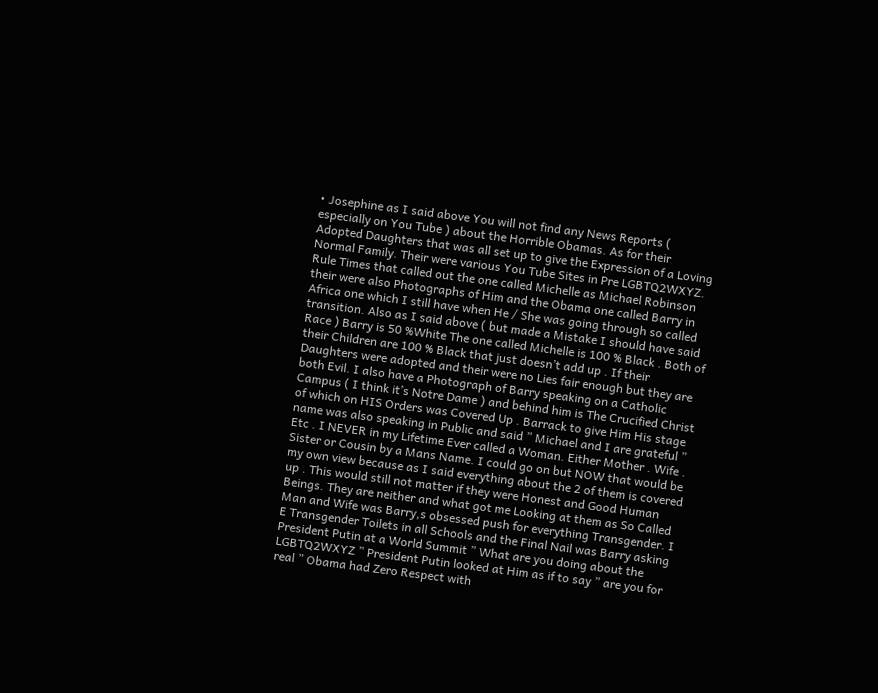• Josephine as I said above You will not find any News Reports ( especially on You Tube ) about the Horrible Obamas. As for their Adopted Daughters that was all set up to give the Expression of a Loving Normal Family. Their were various You Tube Sites in Pre LGBTQ2WXYZ. Rule Times that called out the one called Michelle as Michael Robinson their were also Photographs of Him and the Obama one called Barry in Africa one which I still have when He / She was going through so called transition. Also as I said above ( but made a Mistake I should have said Race ) Barry is 50 %White The one called Michelle is 100 % Black . Both of their Children are 100 % Black that just doesn’t add up . If their Daughters were adopted and their were no Lies fair enough but they are both Evil. I also have a Photograph of Barry speaking on a Catholic Campus ( I think it’s Notre Dame ) and behind him is The Crucified Christ of which on HIS Orders was Covered Up . Barrack to give Him His stage name was also speaking in Public and said ” Michael and I are grateful ” Etc . I NEVER in my Lifetime Ever called a Woman. Either Mother . Wife . Sister or Cousin by a Mans Name. I could go on but NOW that would be my own view because as I said everything about the 2 of them is covered up . This would still not matter if they were Honest and Good Human Beings. They are neither and what got me Looking at them as So Called Man and Wife was Barry,s obsessed push for everything Transgender. I E Transgender Toilets in all Schools and the Final Nail was Barry asking President Putin at a World Summit ” What are you doing about the LGBTQ2WXYZ ” President Putin looked at Him as if to say ” are you for real ” Obama had Zero Respect with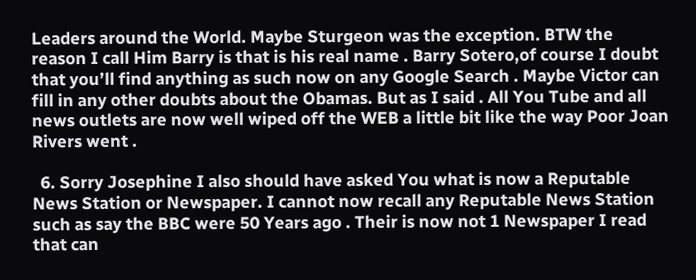Leaders around the World. Maybe Sturgeon was the exception. BTW the reason I call Him Barry is that is his real name . Barry Sotero,of course I doubt that you’ll find anything as such now on any Google Search . Maybe Victor can fill in any other doubts about the Obamas. But as I said . All You Tube and all news outlets are now well wiped off the WEB a little bit like the way Poor Joan Rivers went .

  6. Sorry Josephine I also should have asked You what is now a Reputable News Station or Newspaper. I cannot now recall any Reputable News Station such as say the BBC were 50 Years ago . Their is now not 1 Newspaper I read that can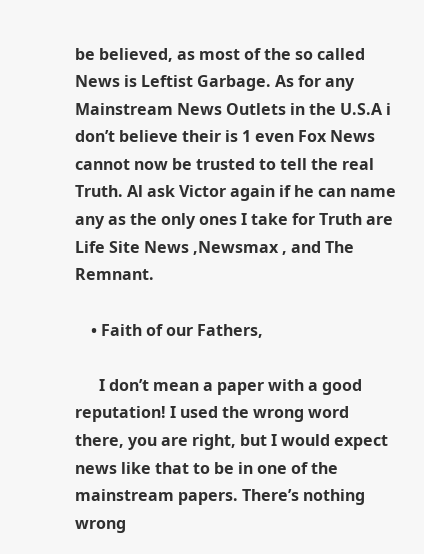be believed, as most of the so called News is Leftist Garbage. As for any Mainstream News Outlets in the U.S.A i don’t believe their is 1 even Fox News cannot now be trusted to tell the real Truth. Al ask Victor again if he can name any as the only ones I take for Truth are Life Site News ,Newsmax , and The Remnant.

    • Faith of our Fathers,

      I don’t mean a paper with a good reputation! I used the wrong word there, you are right, but I would expect news like that to be in one of the mainstream papers. There’s nothing wrong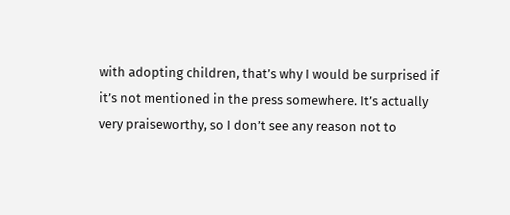with adopting children, that’s why I would be surprised if it’s not mentioned in the press somewhere. It’s actually very praiseworthy, so I don’t see any reason not to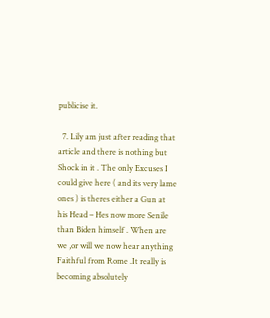publicise it.

  7. Lily am just after reading that article and there is nothing but Shock in it . The only Excuses I could give here ( and its very lame ones ) is theres either a Gun at his Head – Hes now more Senile than Biden himself . When are we ,or will we now hear anything Faithful from Rome .It really is becoming absolutely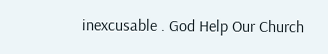inexcusable . God Help Our Church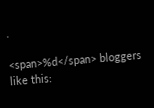.

<span>%d</span> bloggers like this: